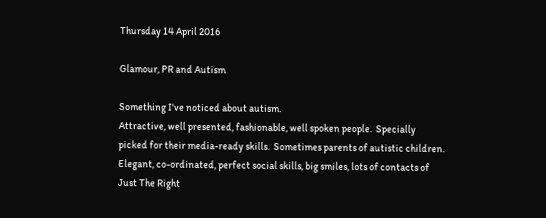Thursday 14 April 2016

Glamour, PR and Autism

Something I've noticed about autism.
Attractive, well presented, fashionable, well spoken people.  Specially picked for their media-ready skills.  Sometimes parents of autistic children.  Elegant, co-ordinated, perfect social skills, big smiles, lots of contacts of Just The Right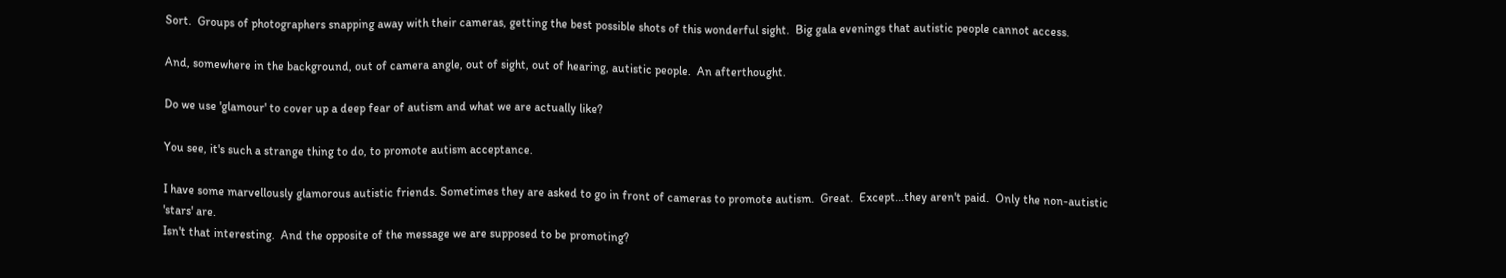Sort.  Groups of photographers snapping away with their cameras, getting the best possible shots of this wonderful sight.  Big gala evenings that autistic people cannot access.

And, somewhere in the background, out of camera angle, out of sight, out of hearing, autistic people.  An afterthought.

Do we use 'glamour' to cover up a deep fear of autism and what we are actually like?

You see, it's such a strange thing to do, to promote autism acceptance.

I have some marvellously glamorous autistic friends. Sometimes they are asked to go in front of cameras to promote autism.  Great.  Except...they aren't paid.  Only the non-autistic 'stars' are.
Isn't that interesting.  And the opposite of the message we are supposed to be promoting?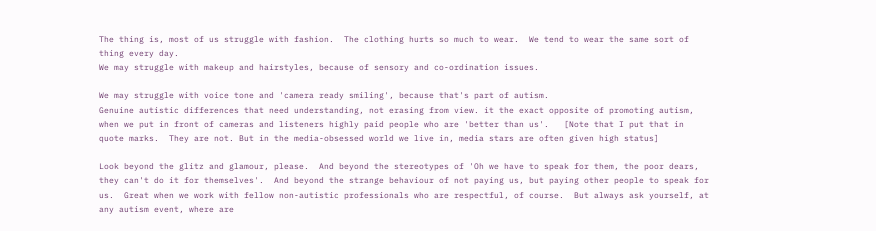The thing is, most of us struggle with fashion.  The clothing hurts so much to wear.  We tend to wear the same sort of thing every day.
We may struggle with makeup and hairstyles, because of sensory and co-ordination issues.

We may struggle with voice tone and 'camera ready smiling', because that's part of autism.
Genuine autistic differences that need understanding, not erasing from view. it the exact opposite of promoting autism, when we put in front of cameras and listeners highly paid people who are 'better than us'.   [Note that I put that in quote marks.  They are not. But in the media-obsessed world we live in, media stars are often given high status]

Look beyond the glitz and glamour, please.  And beyond the stereotypes of 'Oh we have to speak for them, the poor dears, they can't do it for themselves'.  And beyond the strange behaviour of not paying us, but paying other people to speak for us.  Great when we work with fellow non-autistic professionals who are respectful, of course.  But always ask yourself, at any autism event, where are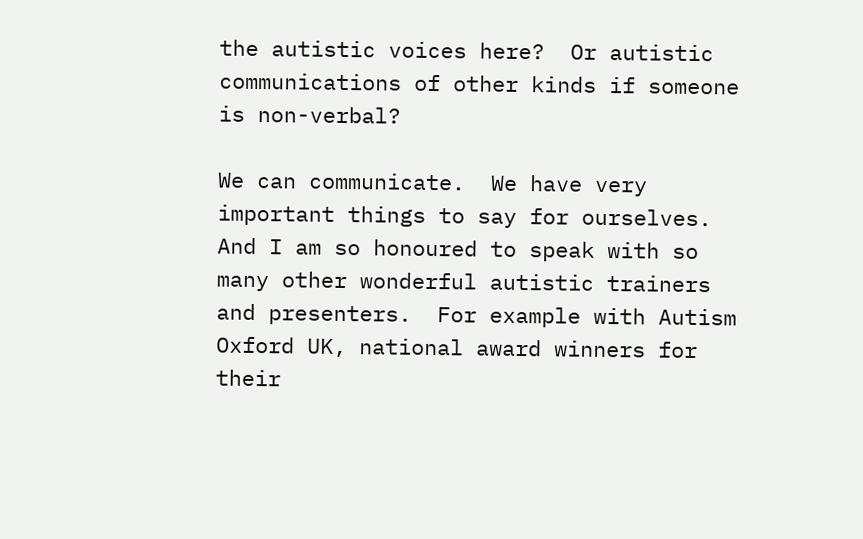the autistic voices here?  Or autistic communications of other kinds if someone is non-verbal?

We can communicate.  We have very important things to say for ourselves.  And I am so honoured to speak with so many other wonderful autistic trainers and presenters.  For example with Autism Oxford UK, national award winners for their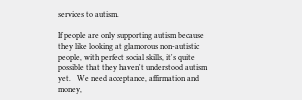services to autism.

If people are only supporting autism because they like looking at glamorous non-autistic people, with perfect social skills, it's quite possible that they haven't understood autism yet.   We need acceptance, affirmation and money,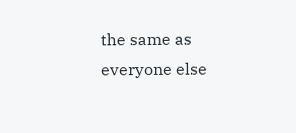the same as everyone else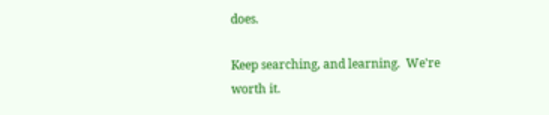does.

Keep searching, and learning.  We're worth it.